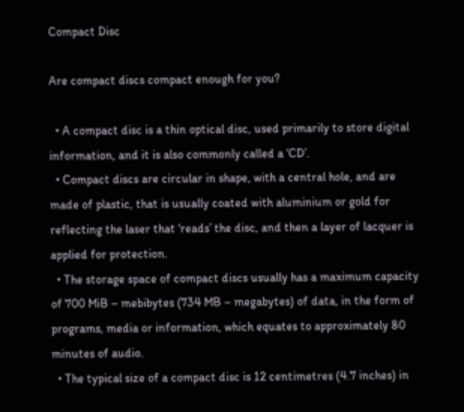Compact Disc

Are compact discs compact enough for you?

  • A compact disc is a thin optical disc, used primarily to store digital information, and it is also commonly called a ‘CD’.
  • Compact discs are circular in shape, with a central hole, and are made of plastic, that is usually coated with aluminium or gold for reflecting the laser that ‘reads’ the disc, and then a layer of lacquer is applied for protection.
  • The storage space of compact discs usually has a maximum capacity of 700 MiB – mebibytes (734 MB – megabytes) of data, in the form of programs, media or information, which equates to approximately 80 minutes of audio.
  • The typical size of a compact disc is 12 centimetres (4.7 inches) in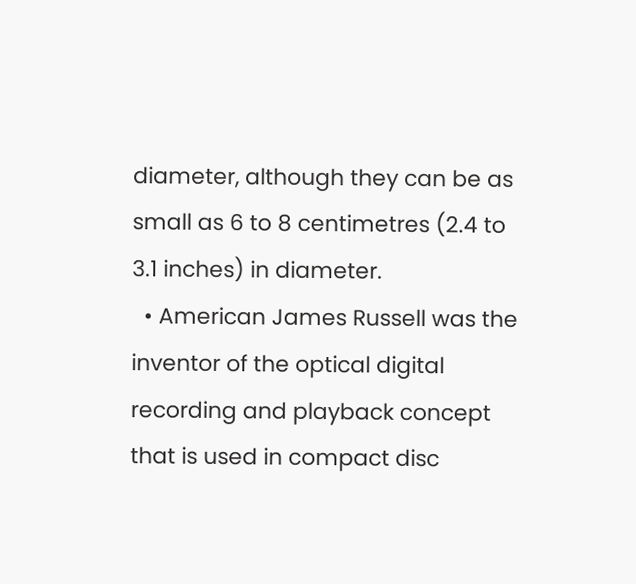diameter, although they can be as small as 6 to 8 centimetres (2.4 to 3.1 inches) in diameter.
  • American James Russell was the inventor of the optical digital recording and playback concept that is used in compact disc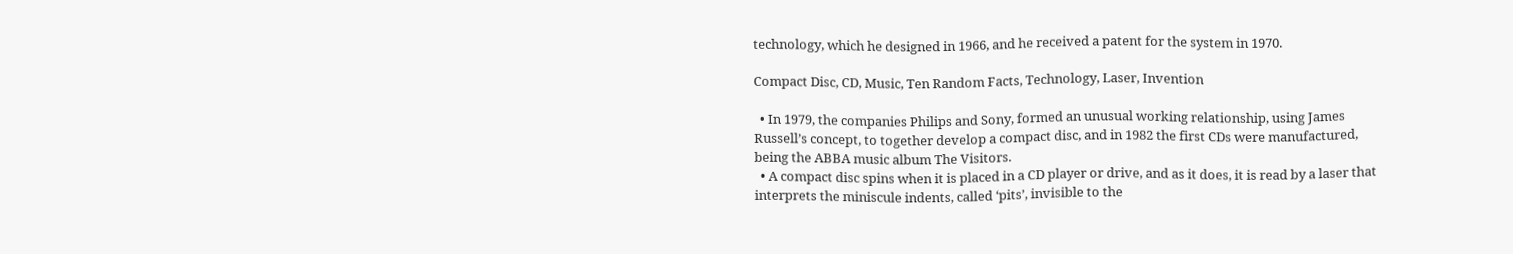technology, which he designed in 1966, and he received a patent for the system in 1970.

Compact Disc, CD, Music, Ten Random Facts, Technology, Laser, Invention

  • In 1979, the companies Philips and Sony, formed an unusual working relationship, using James Russell’s concept, to together develop a compact disc, and in 1982 the first CDs were manufactured, being the ABBA music album The Visitors.
  • A compact disc spins when it is placed in a CD player or drive, and as it does, it is read by a laser that interprets the miniscule indents, called ‘pits’, invisible to the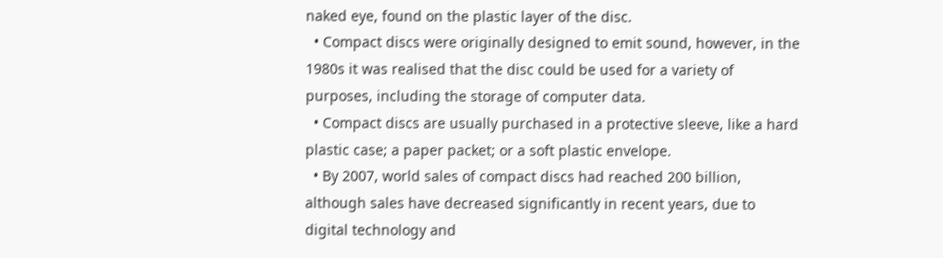naked eye, found on the plastic layer of the disc.
  • Compact discs were originally designed to emit sound, however, in the 1980s it was realised that the disc could be used for a variety of purposes, including the storage of computer data.
  • Compact discs are usually purchased in a protective sleeve, like a hard plastic case; a paper packet; or a soft plastic envelope.
  • By 2007, world sales of compact discs had reached 200 billion, although sales have decreased significantly in recent years, due to digital technology and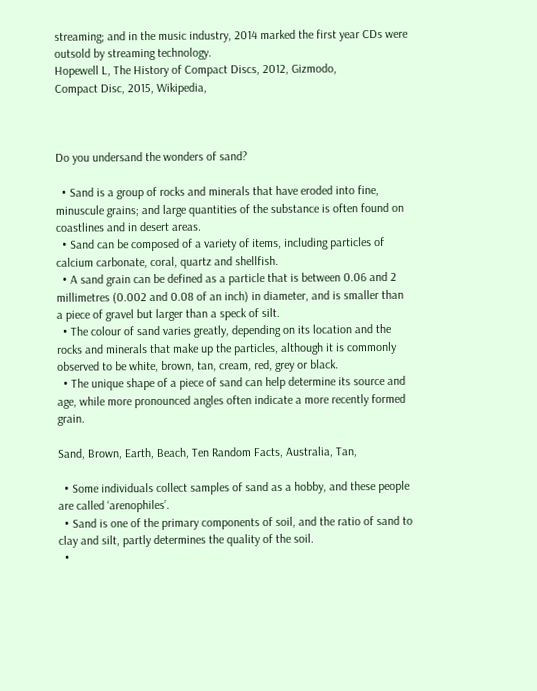streaming; and in the music industry, 2014 marked the first year CDs were outsold by streaming technology.
Hopewell L, The History of Compact Discs, 2012, Gizmodo,
Compact Disc, 2015, Wikipedia,



Do you undersand the wonders of sand?

  • Sand is a group of rocks and minerals that have eroded into fine, minuscule grains; and large quantities of the substance is often found on coastlines and in desert areas.
  • Sand can be composed of a variety of items, including particles of calcium carbonate, coral, quartz and shellfish.
  • A sand grain can be defined as a particle that is between 0.06 and 2 millimetres (0.002 and 0.08 of an inch) in diameter, and is smaller than a piece of gravel but larger than a speck of silt.
  • The colour of sand varies greatly, depending on its location and the rocks and minerals that make up the particles, although it is commonly observed to be white, brown, tan, cream, red, grey or black.
  • The unique shape of a piece of sand can help determine its source and age, while more pronounced angles often indicate a more recently formed grain.

Sand, Brown, Earth, Beach, Ten Random Facts, Australia, Tan,

  • Some individuals collect samples of sand as a hobby, and these people are called ‘arenophiles’.
  • Sand is one of the primary components of soil, and the ratio of sand to clay and silt, partly determines the quality of the soil.
  •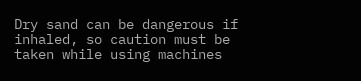Dry sand can be dangerous if inhaled, so caution must be taken while using machines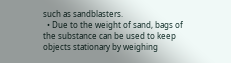such as sandblasters.
  • Due to the weight of sand, bags of the substance can be used to keep objects stationary by weighing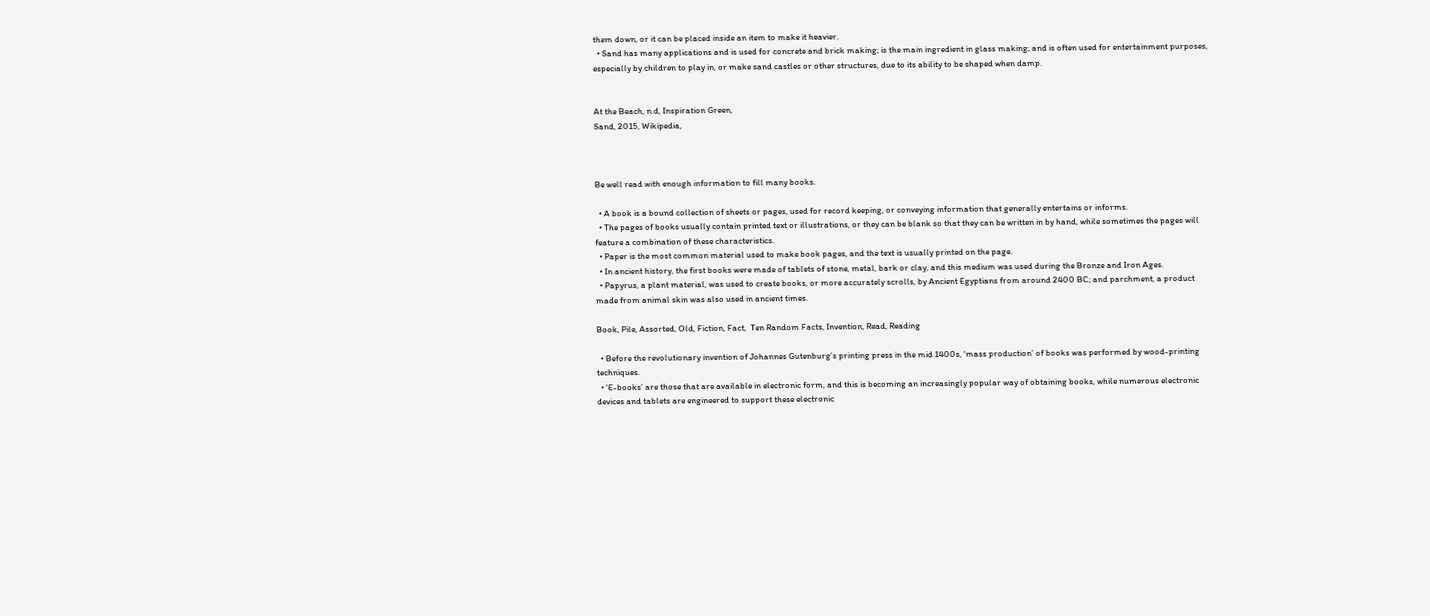them down, or it can be placed inside an item to make it heavier.
  • Sand has many applications and is used for concrete and brick making; is the main ingredient in glass making; and is often used for entertainment purposes, especially by children to play in, or make sand castles or other structures, due to its ability to be shaped when damp.


At the Beach, n.d, Inspiration Green,
Sand, 2015, Wikipedia,



Be well read with enough information to fill many books.

  • A book is a bound collection of sheets or pages, used for record keeping, or conveying information that generally entertains or informs.
  • The pages of books usually contain printed text or illustrations, or they can be blank so that they can be written in by hand, while sometimes the pages will feature a combination of these characteristics.
  • Paper is the most common material used to make book pages, and the text is usually printed on the page.
  • In ancient history, the first books were made of tablets of stone, metal, bark or clay, and this medium was used during the Bronze and Iron Ages.
  • Papyrus, a plant material, was used to create books, or more accurately scrolls, by Ancient Egyptians from around 2400 BC; and parchment, a product made from animal skin was also used in ancient times.

Book, Pile, Assorted, Old, Fiction, Fact,  Ten Random Facts, Invention, Read, Reading

  • Before the revolutionary invention of Johannes Gutenburg’s printing press in the mid 1400s, ‘mass production’ of books was performed by wood-printing techniques.
  • ‘E-books’ are those that are available in electronic form, and this is becoming an increasingly popular way of obtaining books, while numerous electronic devices and tablets are engineered to support these electronic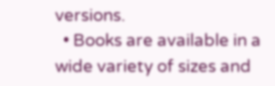versions.
  • Books are available in a wide variety of sizes and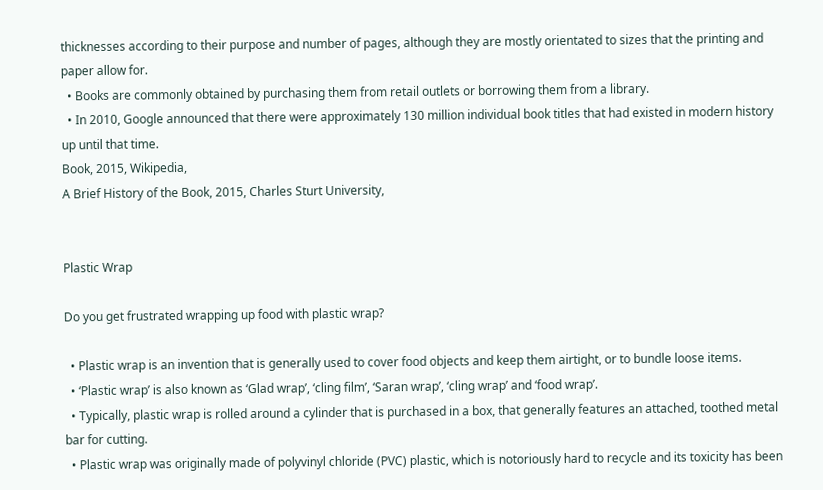thicknesses according to their purpose and number of pages, although they are mostly orientated to sizes that the printing and paper allow for.
  • Books are commonly obtained by purchasing them from retail outlets or borrowing them from a library.
  • In 2010, Google announced that there were approximately 130 million individual book titles that had existed in modern history up until that time.
Book, 2015, Wikipedia,
A Brief History of the Book, 2015, Charles Sturt University,


Plastic Wrap

Do you get frustrated wrapping up food with plastic wrap?

  • Plastic wrap is an invention that is generally used to cover food objects and keep them airtight, or to bundle loose items.
  • ‘Plastic wrap’ is also known as ‘Glad wrap’, ‘cling film’, ‘Saran wrap’, ‘cling wrap’ and ‘food wrap’.
  • Typically, plastic wrap is rolled around a cylinder that is purchased in a box, that generally features an attached, toothed metal bar for cutting.
  • Plastic wrap was originally made of polyvinyl chloride (PVC) plastic, which is notoriously hard to recycle and its toxicity has been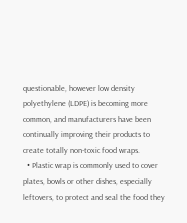questionable, however low density polyethylene (LDPE) is becoming more common, and manufacturers have been continually improving their products to create totally non-toxic food wraps.
  • Plastic wrap is commonly used to cover plates, bowls or other dishes, especially leftovers, to protect and seal the food they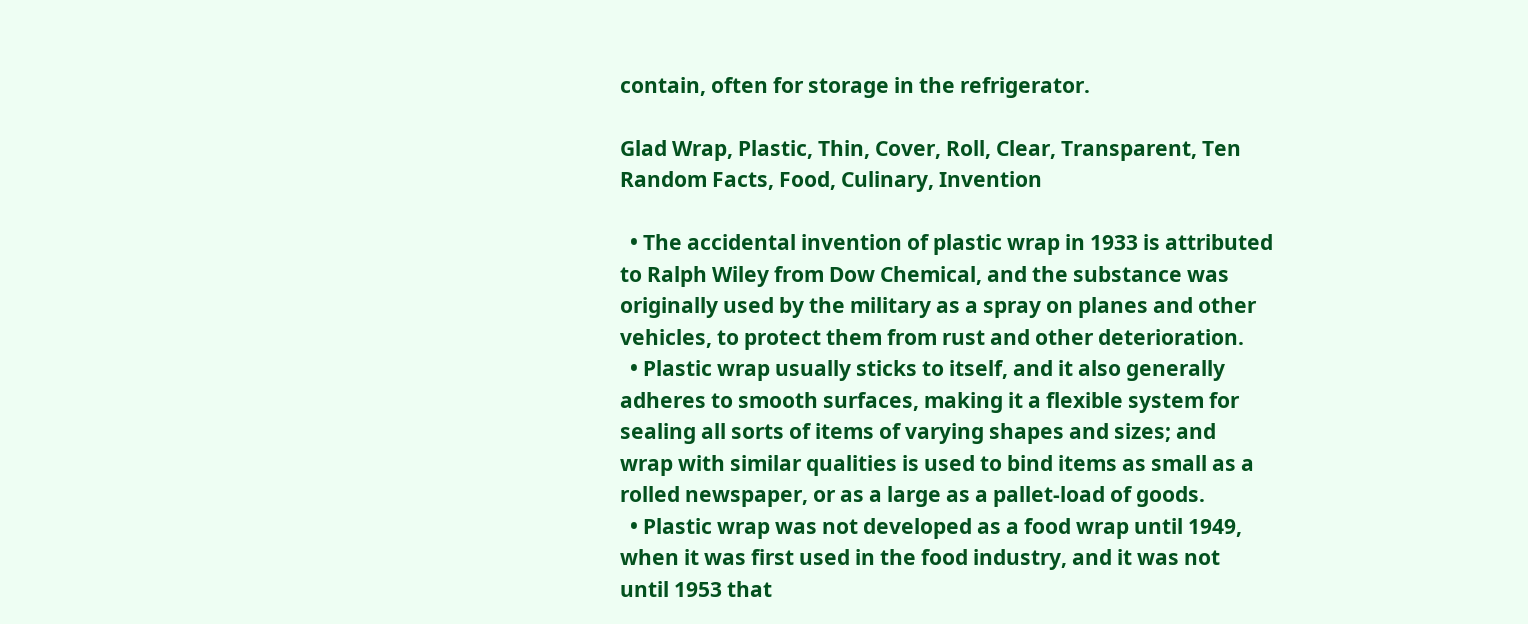contain, often for storage in the refrigerator.

Glad Wrap, Plastic, Thin, Cover, Roll, Clear, Transparent, Ten Random Facts, Food, Culinary, Invention

  • The accidental invention of plastic wrap in 1933 is attributed to Ralph Wiley from Dow Chemical, and the substance was originally used by the military as a spray on planes and other vehicles, to protect them from rust and other deterioration.
  • Plastic wrap usually sticks to itself, and it also generally adheres to smooth surfaces, making it a flexible system for sealing all sorts of items of varying shapes and sizes; and wrap with similar qualities is used to bind items as small as a rolled newspaper, or as a large as a pallet-load of goods.
  • Plastic wrap was not developed as a food wrap until 1949, when it was first used in the food industry, and it was not until 1953 that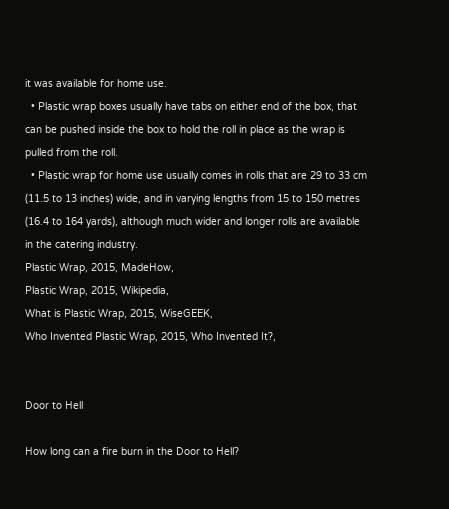it was available for home use.
  • Plastic wrap boxes usually have tabs on either end of the box, that can be pushed inside the box to hold the roll in place as the wrap is pulled from the roll.
  • Plastic wrap for home use usually comes in rolls that are 29 to 33 cm (11.5 to 13 inches) wide, and in varying lengths from 15 to 150 metres (16.4 to 164 yards), although much wider and longer rolls are available in the catering industry.
Plastic Wrap, 2015, MadeHow,
Plastic Wrap, 2015, Wikipedia,
What is Plastic Wrap, 2015, WiseGEEK,
Who Invented Plastic Wrap, 2015, Who Invented It?,


Door to Hell

How long can a fire burn in the Door to Hell?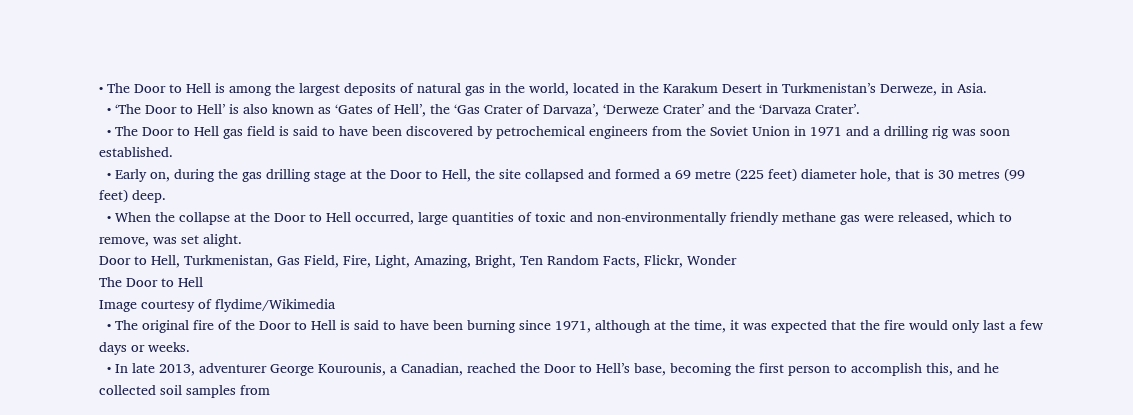• The Door to Hell is among the largest deposits of natural gas in the world, located in the Karakum Desert in Turkmenistan’s Derweze, in Asia.
  • ‘The Door to Hell’ is also known as ‘Gates of Hell’, the ‘Gas Crater of Darvaza’, ‘Derweze Crater’ and the ‘Darvaza Crater’.
  • The Door to Hell gas field is said to have been discovered by petrochemical engineers from the Soviet Union in 1971 and a drilling rig was soon established.
  • Early on, during the gas drilling stage at the Door to Hell, the site collapsed and formed a 69 metre (225 feet) diameter hole, that is 30 metres (99 feet) deep.
  • When the collapse at the Door to Hell occurred, large quantities of toxic and non-environmentally friendly methane gas were released, which to remove, was set alight.
Door to Hell, Turkmenistan, Gas Field, Fire, Light, Amazing, Bright, Ten Random Facts, Flickr, Wonder
The Door to Hell
Image courtesy of flydime/Wikimedia
  • The original fire of the Door to Hell is said to have been burning since 1971, although at the time, it was expected that the fire would only last a few days or weeks.
  • In late 2013, adventurer George Kourounis, a Canadian, reached the Door to Hell’s base, becoming the first person to accomplish this, and he collected soil samples from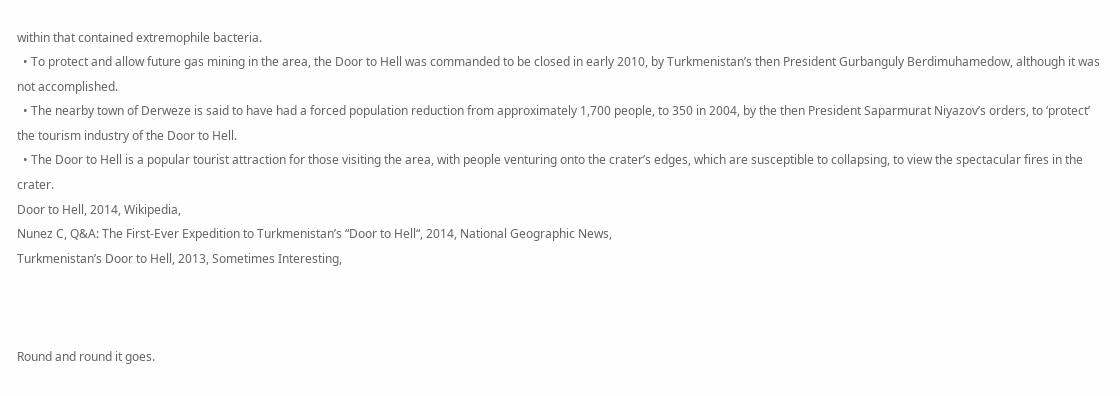within that contained extremophile bacteria.
  • To protect and allow future gas mining in the area, the Door to Hell was commanded to be closed in early 2010, by Turkmenistan’s then President Gurbanguly Berdimuhamedow, although it was not accomplished.
  • The nearby town of Derweze is said to have had a forced population reduction from approximately 1,700 people, to 350 in 2004, by the then President Saparmurat Niyazov’s orders, to ‘protect’ the tourism industry of the Door to Hell.
  • The Door to Hell is a popular tourist attraction for those visiting the area, with people venturing onto the crater’s edges, which are susceptible to collapsing, to view the spectacular fires in the crater.
Door to Hell, 2014, Wikipedia,
Nunez C, Q&A: The First-Ever Expedition to Turkmenistan’s “Door to Hell“, 2014, National Geographic News,
Turkmenistan’s Door to Hell, 2013, Sometimes Interesting,



Round and round it goes.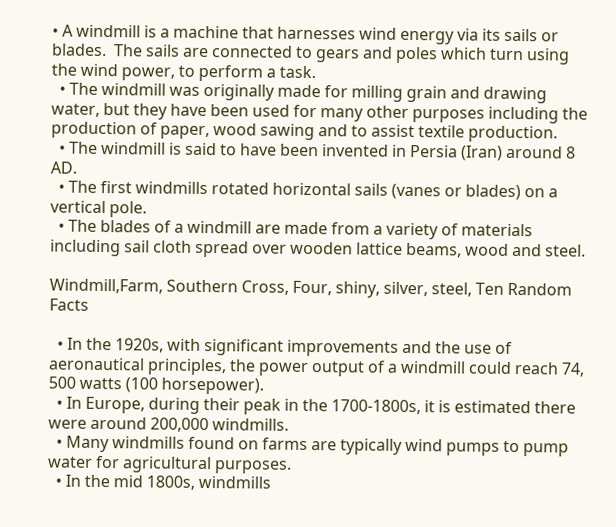• A windmill is a machine that harnesses wind energy via its sails or blades.  The sails are connected to gears and poles which turn using the wind power, to perform a task.
  • The windmill was originally made for milling grain and drawing water, but they have been used for many other purposes including the production of paper, wood sawing and to assist textile production.
  • The windmill is said to have been invented in Persia (Iran) around 8 AD.
  • The first windmills rotated horizontal sails (vanes or blades) on a vertical pole.
  • The blades of a windmill are made from a variety of materials including sail cloth spread over wooden lattice beams, wood and steel.

Windmill,Farm, Southern Cross, Four, shiny, silver, steel, Ten Random Facts

  • In the 1920s, with significant improvements and the use of aeronautical principles, the power output of a windmill could reach 74, 500 watts (100 horsepower).
  • In Europe, during their peak in the 1700-1800s, it is estimated there were around 200,000 windmills.
  • Many windmills found on farms are typically wind pumps to pump water for agricultural purposes.
  • In the mid 1800s, windmills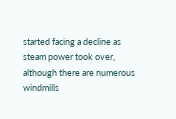started facing a decline as steam power took over, although there are numerous windmills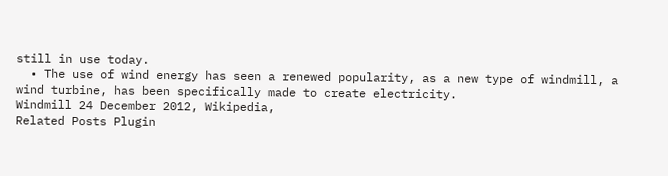still in use today.
  • The use of wind energy has seen a renewed popularity, as a new type of windmill, a wind turbine, has been specifically made to create electricity.
Windmill 24 December 2012, Wikipedia,
Related Posts Plugin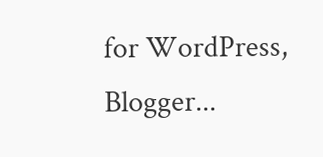for WordPress, Blogger...